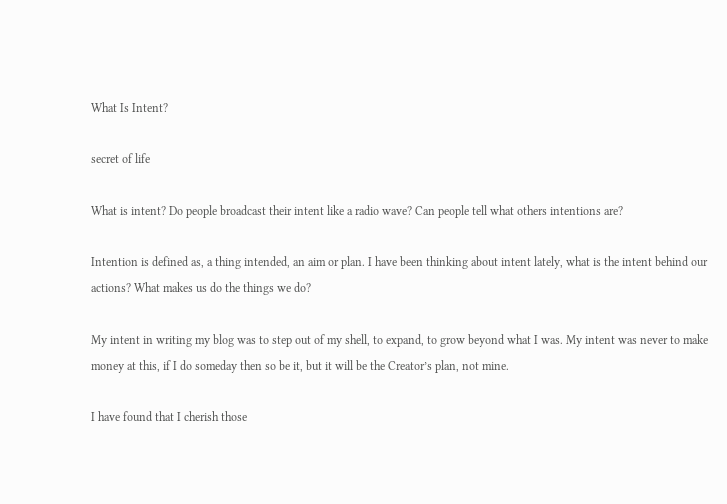What Is Intent?

secret of life

What is intent? Do people broadcast their intent like a radio wave? Can people tell what others intentions are?

Intention is defined as, a thing intended, an aim or plan. I have been thinking about intent lately, what is the intent behind our actions? What makes us do the things we do?

My intent in writing my blog was to step out of my shell, to expand, to grow beyond what I was. My intent was never to make money at this, if I do someday then so be it, but it will be the Creator’s plan, not mine.

I have found that I cherish those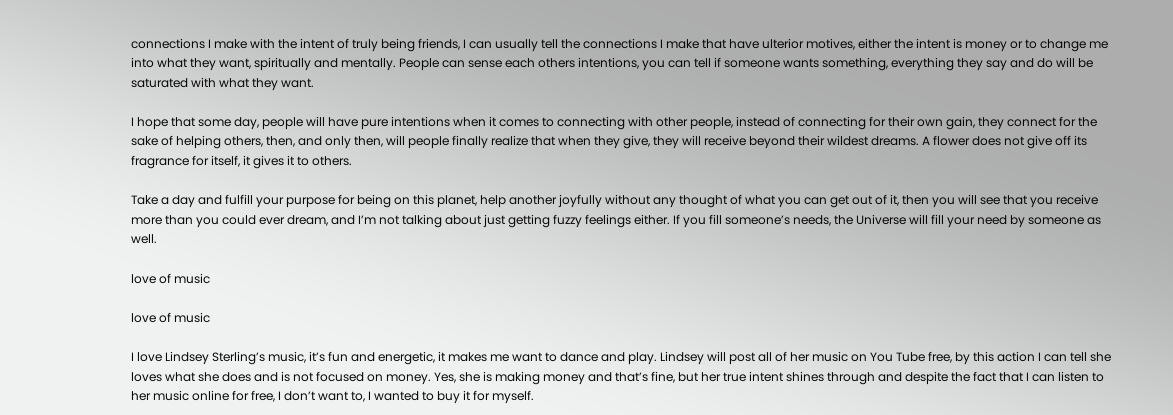connections I make with the intent of truly being friends, I can usually tell the connections I make that have ulterior motives, either the intent is money or to change me into what they want, spiritually and mentally. People can sense each others intentions, you can tell if someone wants something, everything they say and do will be saturated with what they want.

I hope that some day, people will have pure intentions when it comes to connecting with other people, instead of connecting for their own gain, they connect for the sake of helping others, then, and only then, will people finally realize that when they give, they will receive beyond their wildest dreams. A flower does not give off its fragrance for itself, it gives it to others.

Take a day and fulfill your purpose for being on this planet, help another joyfully without any thought of what you can get out of it, then you will see that you receive more than you could ever dream, and I’m not talking about just getting fuzzy feelings either. If you fill someone’s needs, the Universe will fill your need by someone as well.

love of music

love of music

I love Lindsey Sterling’s music, it’s fun and energetic, it makes me want to dance and play. Lindsey will post all of her music on You Tube free, by this action I can tell she loves what she does and is not focused on money. Yes, she is making money and that’s fine, but her true intent shines through and despite the fact that I can listen to her music online for free, I don’t want to, I wanted to buy it for myself.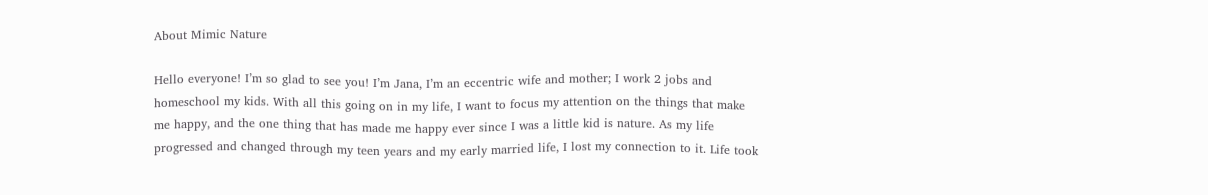About Mimic Nature

Hello everyone! I’m so glad to see you! I’m Jana, I’m an eccentric wife and mother; I work 2 jobs and homeschool my kids. With all this going on in my life, I want to focus my attention on the things that make me happy, and the one thing that has made me happy ever since I was a little kid is nature. As my life progressed and changed through my teen years and my early married life, I lost my connection to it. Life took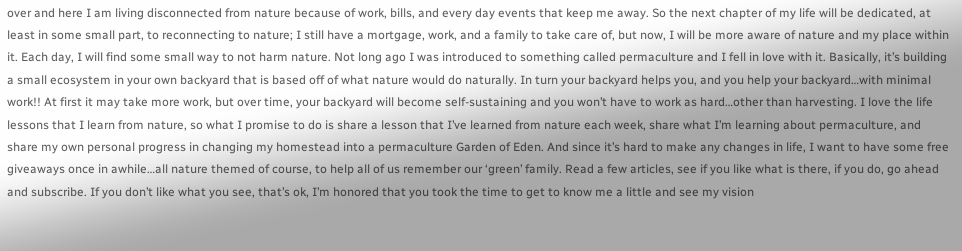over and here I am living disconnected from nature because of work, bills, and every day events that keep me away. So the next chapter of my life will be dedicated, at least in some small part, to reconnecting to nature; I still have a mortgage, work, and a family to take care of, but now, I will be more aware of nature and my place within it. Each day, I will find some small way to not harm nature. Not long ago I was introduced to something called permaculture and I fell in love with it. Basically, it’s building a small ecosystem in your own backyard that is based off of what nature would do naturally. In turn your backyard helps you, and you help your backyard…with minimal work!! At first it may take more work, but over time, your backyard will become self-sustaining and you won’t have to work as hard…other than harvesting. I love the life lessons that I learn from nature, so what I promise to do is share a lesson that I’ve learned from nature each week, share what I’m learning about permaculture, and share my own personal progress in changing my homestead into a permaculture Garden of Eden. And since it’s hard to make any changes in life, I want to have some free giveaways once in awhile…all nature themed of course, to help all of us remember our ‘green’ family. Read a few articles, see if you like what is there, if you do, go ahead and subscribe. If you don’t like what you see, that’s ok, I’m honored that you took the time to get to know me a little and see my vision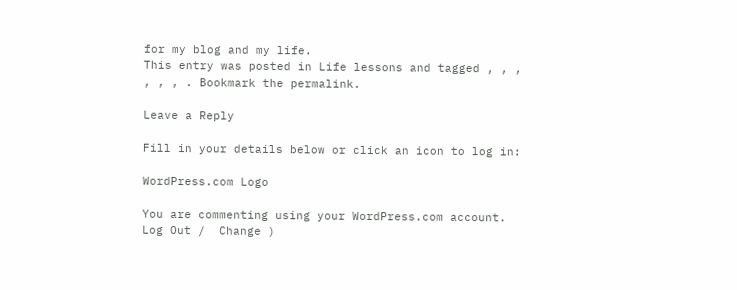for my blog and my life.
This entry was posted in Life lessons and tagged , , , , , , . Bookmark the permalink.

Leave a Reply

Fill in your details below or click an icon to log in:

WordPress.com Logo

You are commenting using your WordPress.com account. Log Out /  Change )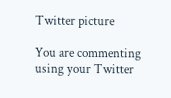Twitter picture

You are commenting using your Twitter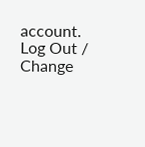account. Log Out /  Change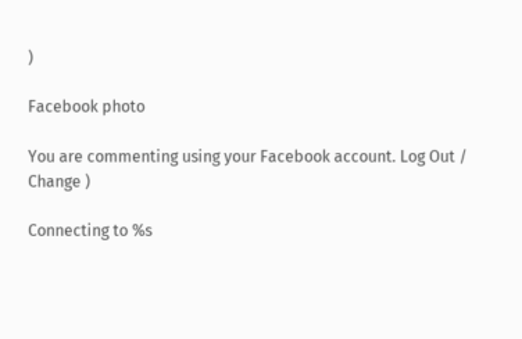)

Facebook photo

You are commenting using your Facebook account. Log Out /  Change )

Connecting to %s